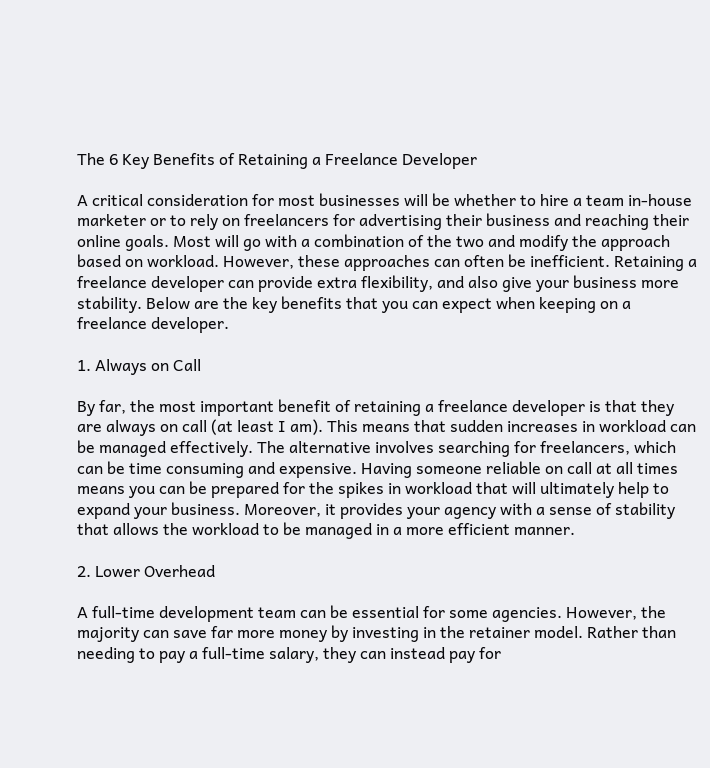The 6 Key Benefits of Retaining a Freelance Developer

A critical consideration for most businesses will be whether to hire a team in-house marketer or to rely on freelancers for advertising their business and reaching their online goals. Most will go with a combination of the two and modify the approach based on workload. However, these approaches can often be inefficient. Retaining a freelance developer can provide extra flexibility, and also give your business more stability. Below are the key benefits that you can expect when keeping on a freelance developer.

1. Always on Call

By far, the most important benefit of retaining a freelance developer is that they are always on call (at least I am). This means that sudden increases in workload can be managed effectively. The alternative involves searching for freelancers, which can be time consuming and expensive. Having someone reliable on call at all times means you can be prepared for the spikes in workload that will ultimately help to expand your business. Moreover, it provides your agency with a sense of stability that allows the workload to be managed in a more efficient manner.

2. Lower Overhead

A full-time development team can be essential for some agencies. However, the majority can save far more money by investing in the retainer model. Rather than needing to pay a full-time salary, they can instead pay for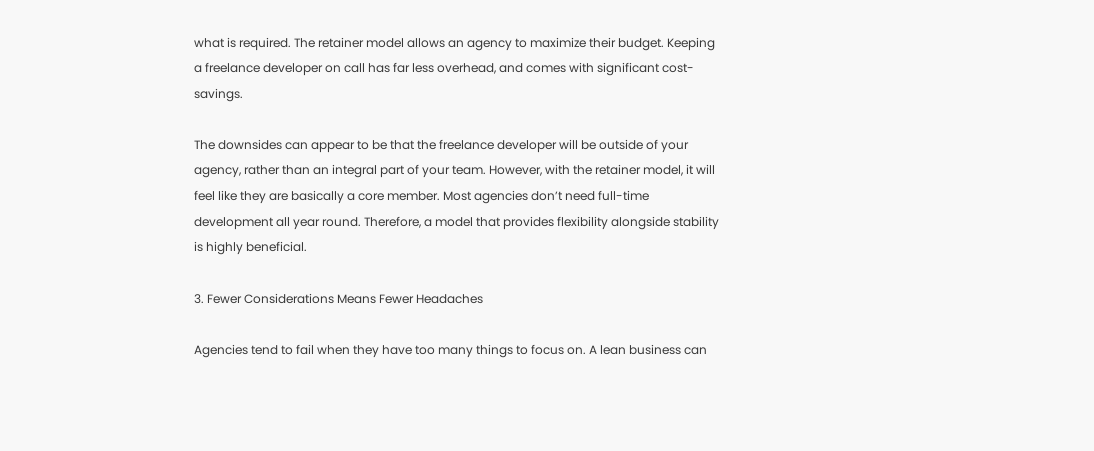what is required. The retainer model allows an agency to maximize their budget. Keeping a freelance developer on call has far less overhead, and comes with significant cost-savings.

The downsides can appear to be that the freelance developer will be outside of your agency, rather than an integral part of your team. However, with the retainer model, it will feel like they are basically a core member. Most agencies don’t need full-time development all year round. Therefore, a model that provides flexibility alongside stability is highly beneficial.

3. Fewer Considerations Means Fewer Headaches

Agencies tend to fail when they have too many things to focus on. A lean business can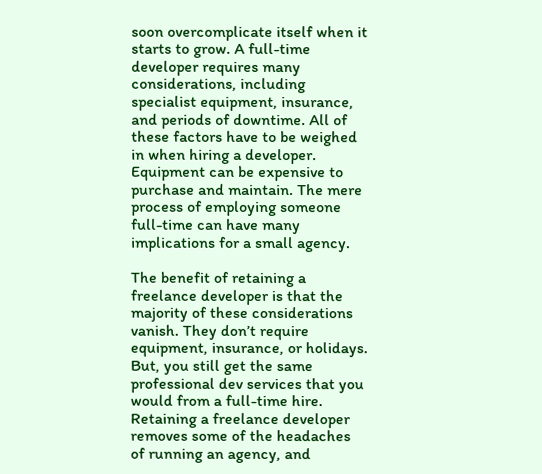soon overcomplicate itself when it starts to grow. A full-time developer requires many considerations, including specialist equipment, insurance, and periods of downtime. All of these factors have to be weighed in when hiring a developer. Equipment can be expensive to purchase and maintain. The mere process of employing someone full-time can have many implications for a small agency.

The benefit of retaining a freelance developer is that the majority of these considerations vanish. They don’t require equipment, insurance, or holidays. But, you still get the same professional dev services that you would from a full-time hire. Retaining a freelance developer removes some of the headaches of running an agency, and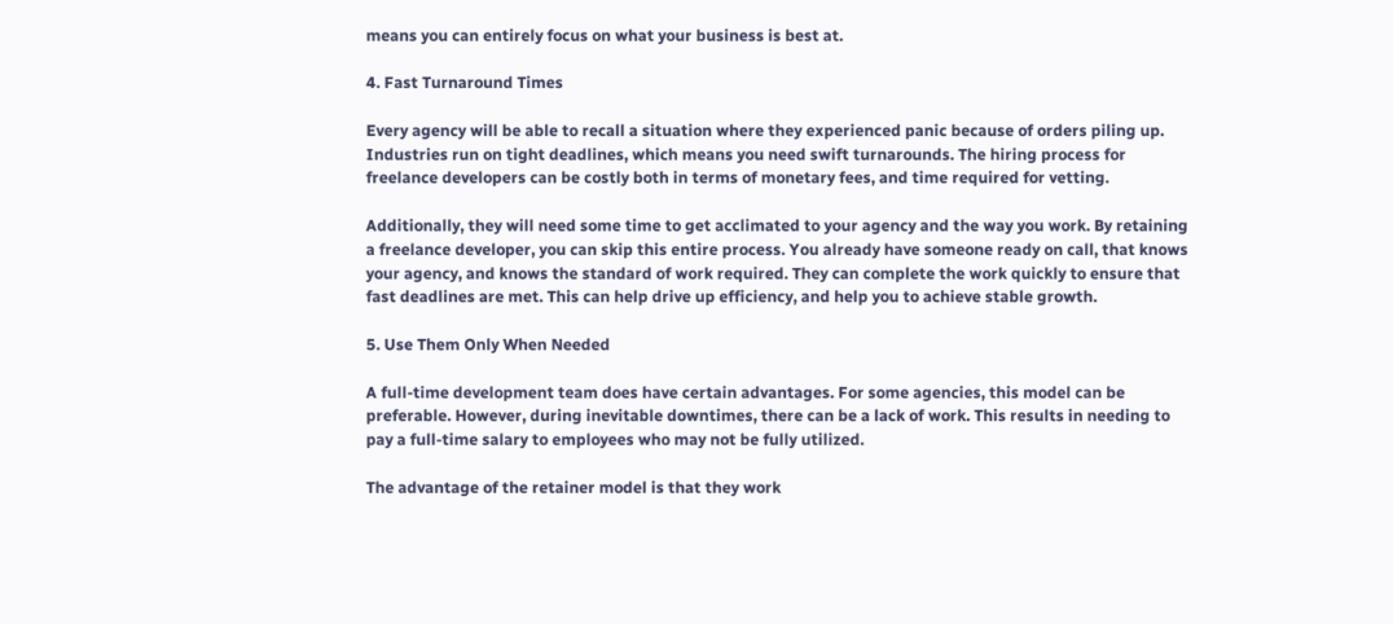means you can entirely focus on what your business is best at.

4. Fast Turnaround Times

Every agency will be able to recall a situation where they experienced panic because of orders piling up. Industries run on tight deadlines, which means you need swift turnarounds. The hiring process for freelance developers can be costly both in terms of monetary fees, and time required for vetting.

Additionally, they will need some time to get acclimated to your agency and the way you work. By retaining a freelance developer, you can skip this entire process. You already have someone ready on call, that knows your agency, and knows the standard of work required. They can complete the work quickly to ensure that fast deadlines are met. This can help drive up efficiency, and help you to achieve stable growth.

5. Use Them Only When Needed

A full-time development team does have certain advantages. For some agencies, this model can be preferable. However, during inevitable downtimes, there can be a lack of work. This results in needing to pay a full-time salary to employees who may not be fully utilized.

The advantage of the retainer model is that they work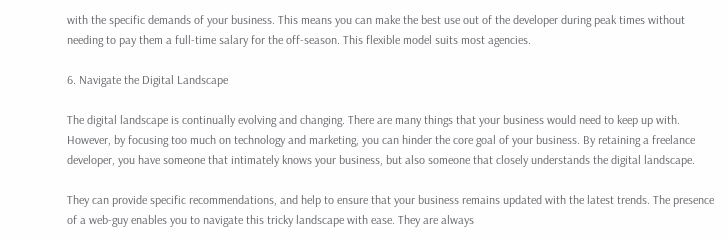with the specific demands of your business. This means you can make the best use out of the developer during peak times without needing to pay them a full-time salary for the off-season. This flexible model suits most agencies.

6. Navigate the Digital Landscape

The digital landscape is continually evolving and changing. There are many things that your business would need to keep up with. However, by focusing too much on technology and marketing, you can hinder the core goal of your business. By retaining a freelance developer, you have someone that intimately knows your business, but also someone that closely understands the digital landscape.

They can provide specific recommendations, and help to ensure that your business remains updated with the latest trends. The presence of a web-guy enables you to navigate this tricky landscape with ease. They are always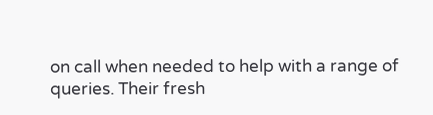on call when needed to help with a range of queries. Their fresh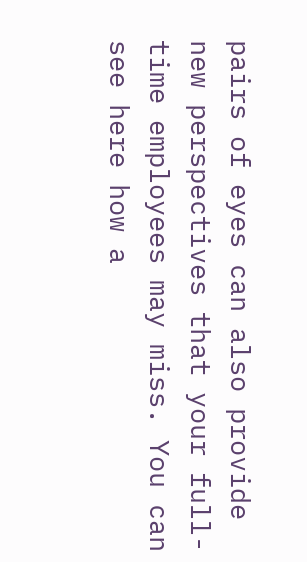pairs of eyes can also provide new perspectives that your full-time employees may miss. You can see here how a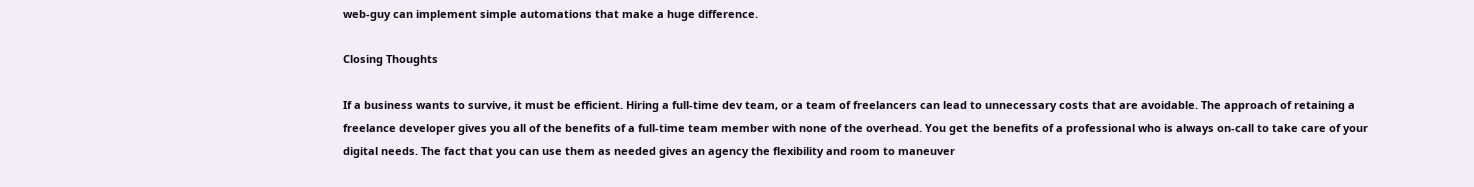web-guy can implement simple automations that make a huge difference.

Closing Thoughts

If a business wants to survive, it must be efficient. Hiring a full-time dev team, or a team of freelancers can lead to unnecessary costs that are avoidable. The approach of retaining a freelance developer gives you all of the benefits of a full-time team member with none of the overhead. You get the benefits of a professional who is always on-call to take care of your digital needs. The fact that you can use them as needed gives an agency the flexibility and room to maneuver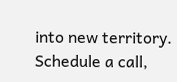into new territory. Schedule a call,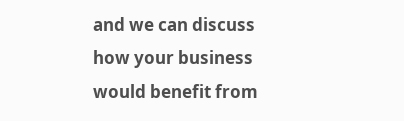and we can discuss how your business would benefit from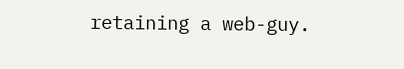retaining a web-guy.